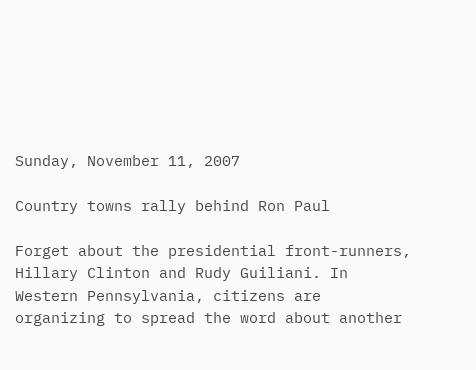Sunday, November 11, 2007

Country towns rally behind Ron Paul

Forget about the presidential front-runners, Hillary Clinton and Rudy Guiliani. In Western Pennsylvania, citizens are organizing to spread the word about another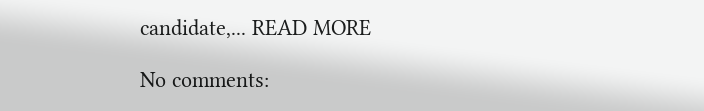candidate,... READ MORE

No comments: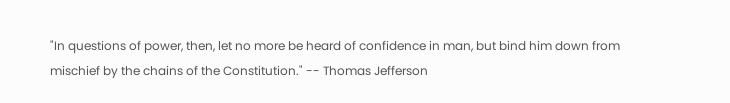"In questions of power, then, let no more be heard of confidence in man, but bind him down from mischief by the chains of the Constitution." -- Thomas Jefferson